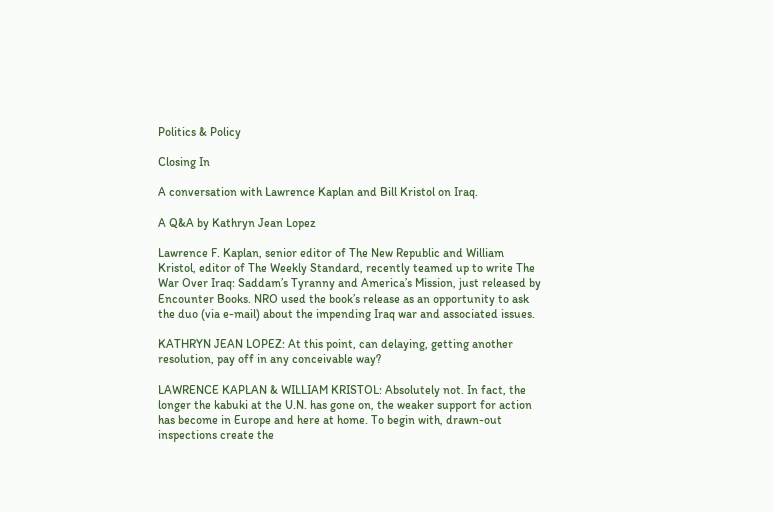Politics & Policy

Closing In

A conversation with Lawrence Kaplan and Bill Kristol on Iraq.

A Q&A by Kathryn Jean Lopez

Lawrence F. Kaplan, senior editor of The New Republic and William Kristol, editor of The Weekly Standard, recently teamed up to write The War Over Iraq: Saddam’s Tyranny and America’s Mission, just released by Encounter Books. NRO used the book’s release as an opportunity to ask the duo (via e-mail) about the impending Iraq war and associated issues.

KATHRYN JEAN LOPEZ: At this point, can delaying, getting another resolution, pay off in any conceivable way?

LAWRENCE KAPLAN & WILLIAM KRISTOL: Absolutely not. In fact, the longer the kabuki at the U.N. has gone on, the weaker support for action has become in Europe and here at home. To begin with, drawn-out inspections create the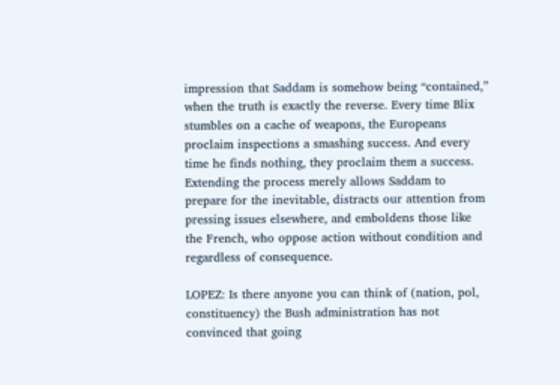impression that Saddam is somehow being “contained,” when the truth is exactly the reverse. Every time Blix stumbles on a cache of weapons, the Europeans proclaim inspections a smashing success. And every time he finds nothing, they proclaim them a success. Extending the process merely allows Saddam to prepare for the inevitable, distracts our attention from pressing issues elsewhere, and emboldens those like the French, who oppose action without condition and regardless of consequence.

LOPEZ: Is there anyone you can think of (nation, pol, constituency) the Bush administration has not convinced that going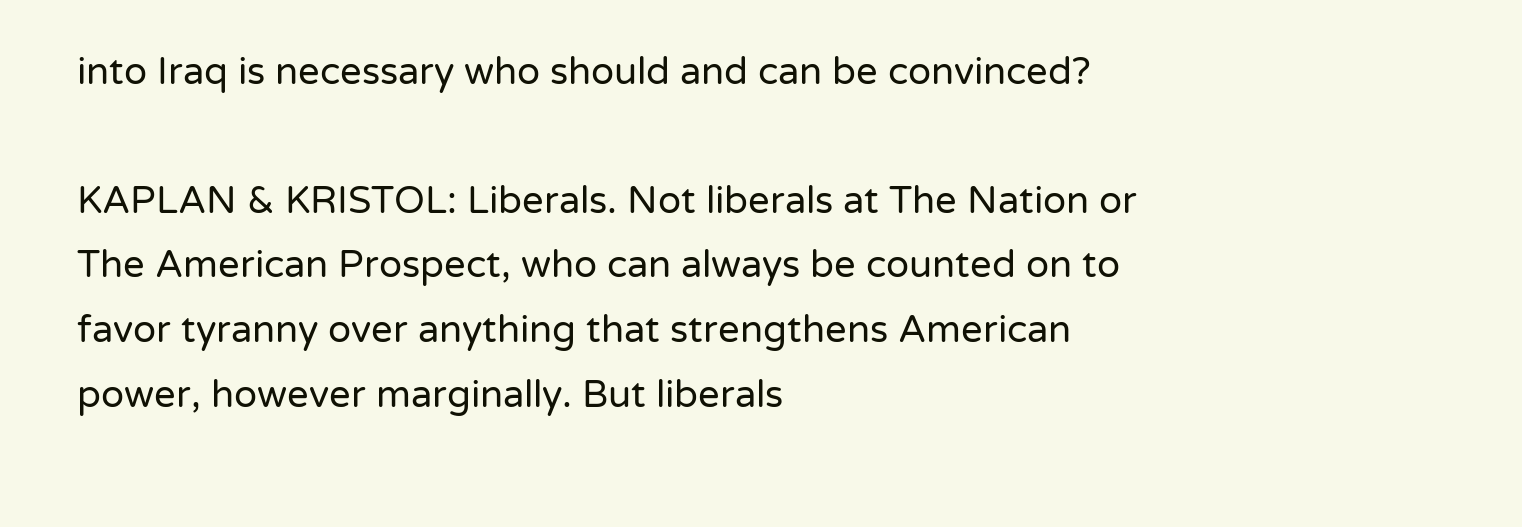into Iraq is necessary who should and can be convinced?

KAPLAN & KRISTOL: Liberals. Not liberals at The Nation or The American Prospect, who can always be counted on to favor tyranny over anything that strengthens American power, however marginally. But liberals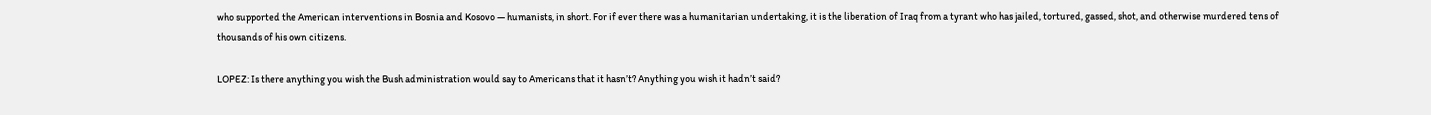who supported the American interventions in Bosnia and Kosovo — humanists, in short. For if ever there was a humanitarian undertaking, it is the liberation of Iraq from a tyrant who has jailed, tortured, gassed, shot, and otherwise murdered tens of thousands of his own citizens.

LOPEZ: Is there anything you wish the Bush administration would say to Americans that it hasn’t? Anything you wish it hadn’t said?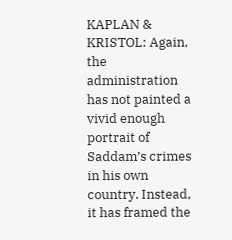KAPLAN & KRISTOL: Again, the administration has not painted a vivid enough portrait of Saddam’s crimes in his own country. Instead, it has framed the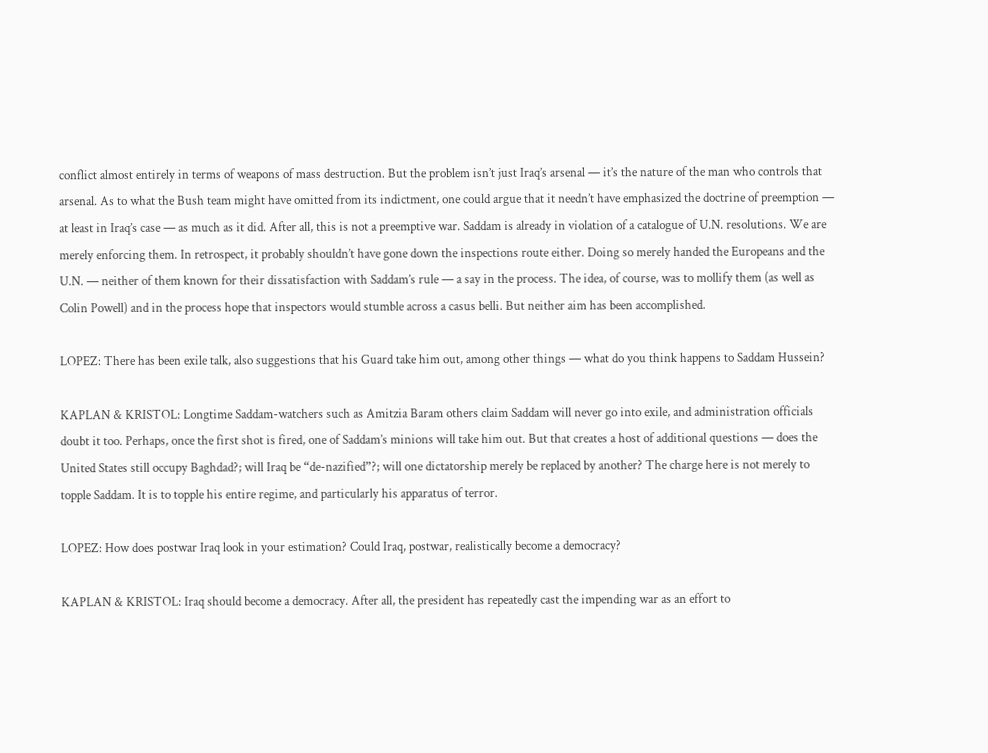conflict almost entirely in terms of weapons of mass destruction. But the problem isn’t just Iraq’s arsenal — it’s the nature of the man who controls that arsenal. As to what the Bush team might have omitted from its indictment, one could argue that it needn’t have emphasized the doctrine of preemption — at least in Iraq’s case — as much as it did. After all, this is not a preemptive war. Saddam is already in violation of a catalogue of U.N. resolutions. We are merely enforcing them. In retrospect, it probably shouldn’t have gone down the inspections route either. Doing so merely handed the Europeans and the U.N. — neither of them known for their dissatisfaction with Saddam’s rule — a say in the process. The idea, of course, was to mollify them (as well as Colin Powell) and in the process hope that inspectors would stumble across a casus belli. But neither aim has been accomplished.

LOPEZ: There has been exile talk, also suggestions that his Guard take him out, among other things — what do you think happens to Saddam Hussein?

KAPLAN & KRISTOL: Longtime Saddam-watchers such as Amitzia Baram others claim Saddam will never go into exile, and administration officials doubt it too. Perhaps, once the first shot is fired, one of Saddam’s minions will take him out. But that creates a host of additional questions — does the United States still occupy Baghdad?; will Iraq be “de-nazified”?; will one dictatorship merely be replaced by another? The charge here is not merely to topple Saddam. It is to topple his entire regime, and particularly his apparatus of terror.

LOPEZ: How does postwar Iraq look in your estimation? Could Iraq, postwar, realistically become a democracy?

KAPLAN & KRISTOL: Iraq should become a democracy. After all, the president has repeatedly cast the impending war as an effort to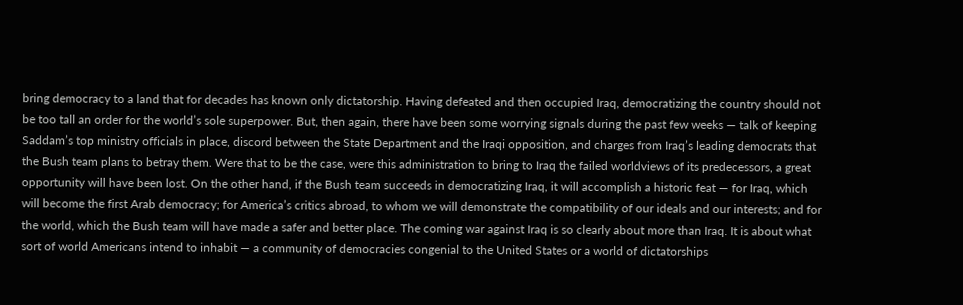bring democracy to a land that for decades has known only dictatorship. Having defeated and then occupied Iraq, democratizing the country should not be too tall an order for the world’s sole superpower. But, then again, there have been some worrying signals during the past few weeks — talk of keeping Saddam’s top ministry officials in place, discord between the State Department and the Iraqi opposition, and charges from Iraq’s leading democrats that the Bush team plans to betray them. Were that to be the case, were this administration to bring to Iraq the failed worldviews of its predecessors, a great opportunity will have been lost. On the other hand, if the Bush team succeeds in democratizing Iraq, it will accomplish a historic feat — for Iraq, which will become the first Arab democracy; for America’s critics abroad, to whom we will demonstrate the compatibility of our ideals and our interests; and for the world, which the Bush team will have made a safer and better place. The coming war against Iraq is so clearly about more than Iraq. It is about what sort of world Americans intend to inhabit — a community of democracies congenial to the United States or a world of dictatorships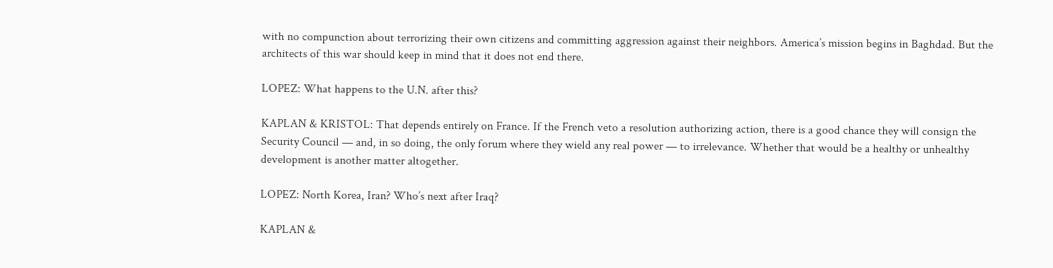with no compunction about terrorizing their own citizens and committing aggression against their neighbors. America’s mission begins in Baghdad. But the architects of this war should keep in mind that it does not end there.

LOPEZ: What happens to the U.N. after this?

KAPLAN & KRISTOL: That depends entirely on France. If the French veto a resolution authorizing action, there is a good chance they will consign the Security Council — and, in so doing, the only forum where they wield any real power — to irrelevance. Whether that would be a healthy or unhealthy development is another matter altogether.

LOPEZ: North Korea, Iran? Who’s next after Iraq?

KAPLAN &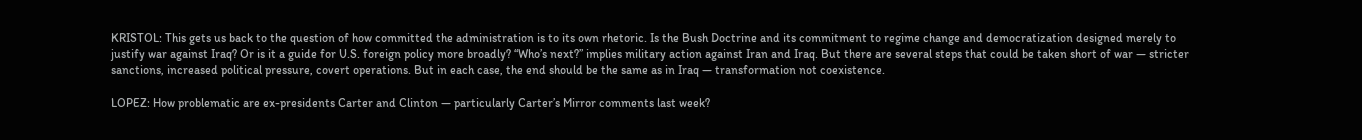KRISTOL: This gets us back to the question of how committed the administration is to its own rhetoric. Is the Bush Doctrine and its commitment to regime change and democratization designed merely to justify war against Iraq? Or is it a guide for U.S. foreign policy more broadly? “Who’s next?” implies military action against Iran and Iraq. But there are several steps that could be taken short of war — stricter sanctions, increased political pressure, covert operations. But in each case, the end should be the same as in Iraq — transformation not coexistence.

LOPEZ: How problematic are ex-presidents Carter and Clinton — particularly Carter’s Mirror comments last week?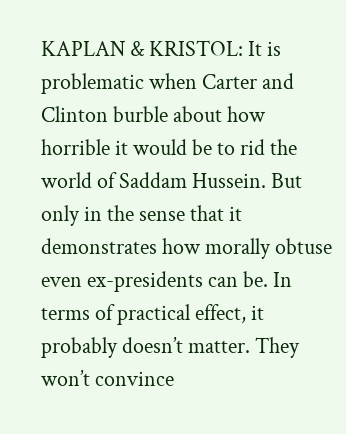KAPLAN & KRISTOL: It is problematic when Carter and Clinton burble about how horrible it would be to rid the world of Saddam Hussein. But only in the sense that it demonstrates how morally obtuse even ex-presidents can be. In terms of practical effect, it probably doesn’t matter. They won’t convince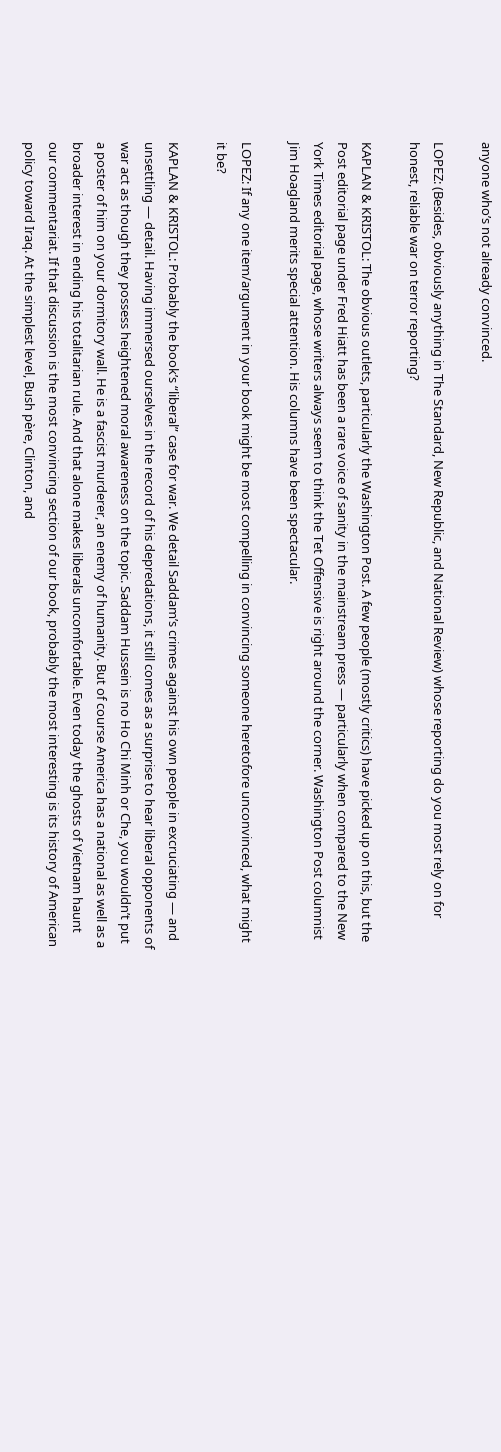anyone who’s not already convinced.

LOPEZ: (Besides, obviously anything in The Standard, New Republic, and National Review) whose reporting do you most rely on for honest, reliable war on terror reporting?

KAPLAN & KRISTOL: The obvious outlets, particularly the Washington Post. A few people (mostly critics) have picked up on this, but the Post editorial page under Fred Hiatt has been a rare voice of sanity in the mainstream press — particularly when compared to the New York Times editorial page, whose writers always seem to think the Tet Offensive is right around the corner. Washington Post columnist Jim Hoagland merits special attention. His columns have been spectacular.

LOPEZ: If any one item/argument in your book might be most compelling in convincing someone heretofore unconvinced, what might it be?

KAPLAN & KRISTOL: Probably the book’s “liberal” case for war. We detail Saddam’s crimes against his own people in excruciating — and unsettling — detail. Having immersed ourselves in the record of his depredations, it still comes as a surprise to hear liberal opponents of war act as though they possess heightened moral awareness on the topic. Saddam Hussein is no Ho Chi Minh or Che, you wouldn’t put a poster of him on your dormitory wall. He is a fascist murderer, an enemy of humanity. But of course America has a national as well as a broader interest in ending his totalitarian rule. And that alone makes liberals uncomfortable. Even today the ghosts of Vietnam haunt our commentariat. If that discussion is the most convincing section of our book, probably the most interesting is its history of American policy toward Iraq. At the simplest level, Bush père, Clinton, and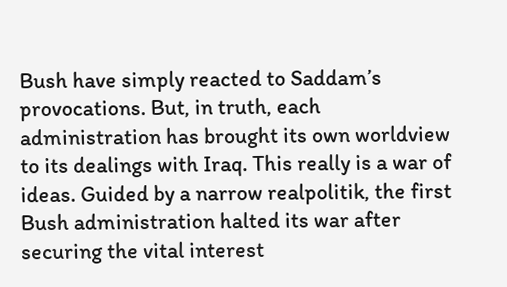Bush have simply reacted to Saddam’s provocations. But, in truth, each administration has brought its own worldview to its dealings with Iraq. This really is a war of ideas. Guided by a narrow realpolitik, the first Bush administration halted its war after securing the vital interest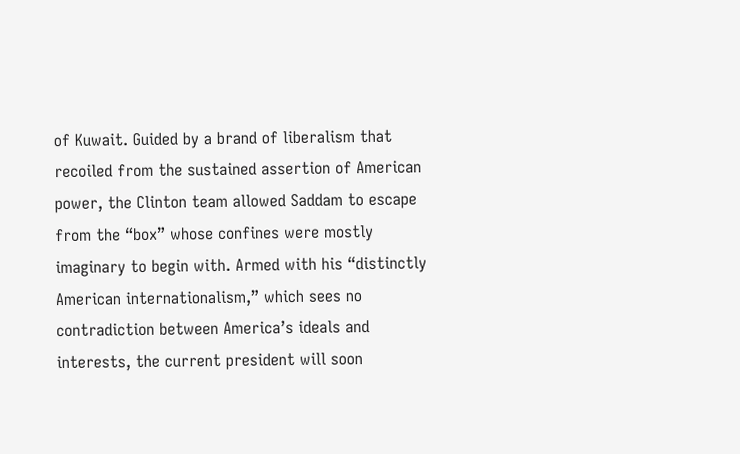of Kuwait. Guided by a brand of liberalism that recoiled from the sustained assertion of American power, the Clinton team allowed Saddam to escape from the “box” whose confines were mostly imaginary to begin with. Armed with his “distinctly American internationalism,” which sees no contradiction between America’s ideals and interests, the current president will soon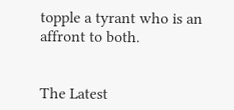topple a tyrant who is an affront to both.


The Latest